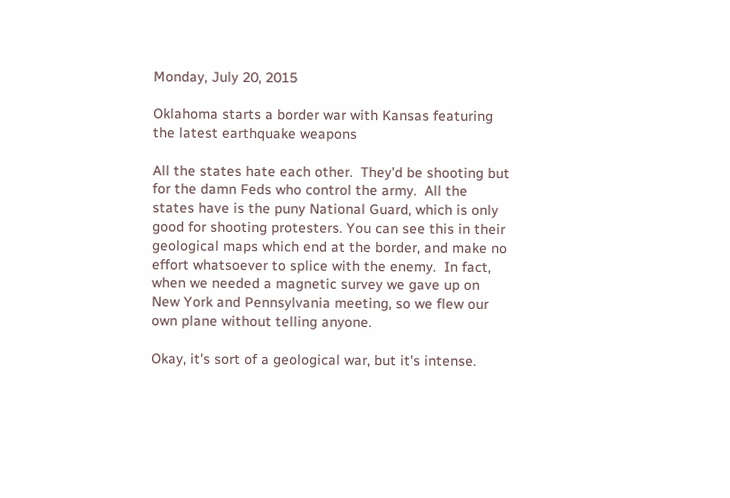Monday, July 20, 2015

Oklahoma starts a border war with Kansas featuring the latest earthquake weapons

All the states hate each other.  They'd be shooting but for the damn Feds who control the army.  All the states have is the puny National Guard, which is only good for shooting protesters. You can see this in their geological maps which end at the border, and make no effort whatsoever to splice with the enemy.  In fact, when we needed a magnetic survey we gave up on New York and Pennsylvania meeting, so we flew our own plane without telling anyone.

Okay, it's sort of a geological war, but it's intense.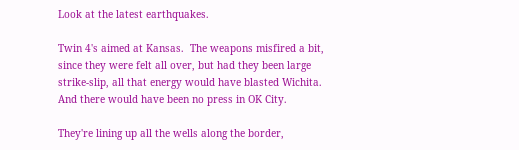Look at the latest earthquakes.

Twin 4's aimed at Kansas.  The weapons misfired a bit, since they were felt all over, but had they been large strike-slip, all that energy would have blasted Wichita.  And there would have been no press in OK City.

They're lining up all the wells along the border,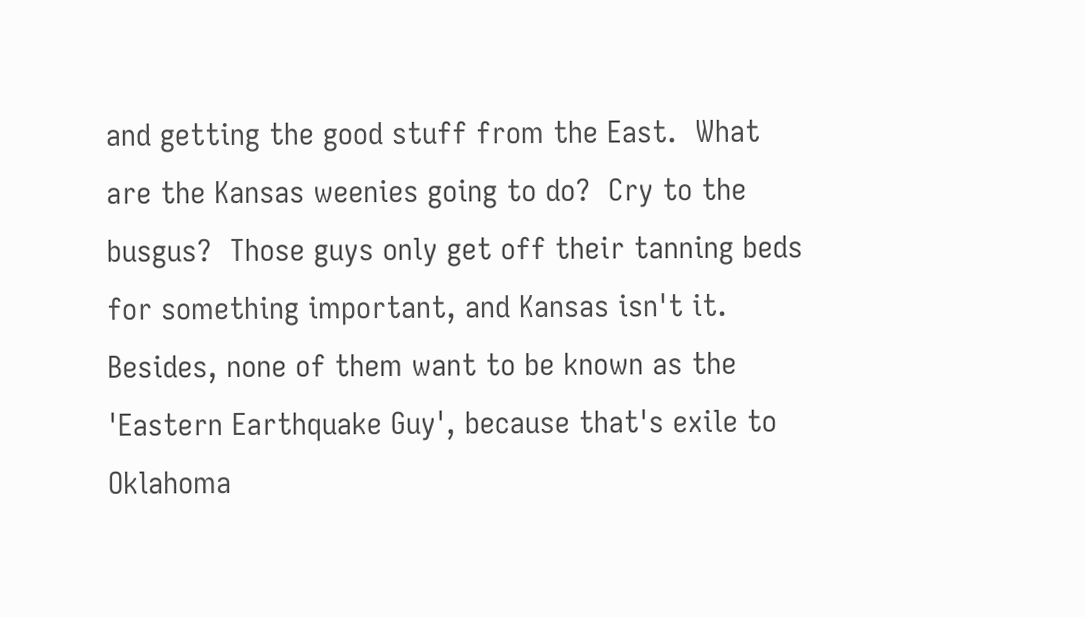and getting the good stuff from the East.  What are the Kansas weenies going to do?  Cry to the busgus?  Those guys only get off their tanning beds for something important, and Kansas isn't it.  Besides, none of them want to be known as the 'Eastern Earthquake Guy', because that's exile to Oklahoma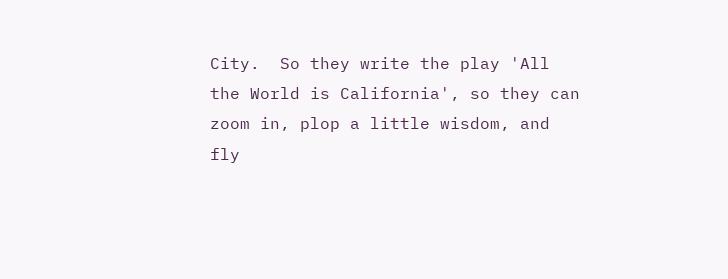City.  So they write the play 'All the World is California', so they can zoom in, plop a little wisdom, and fly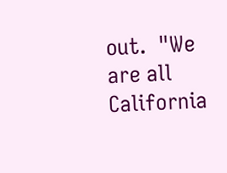out.  "We are all California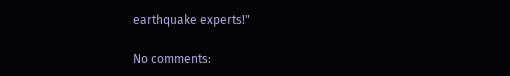earthquake experts!"

No comments: